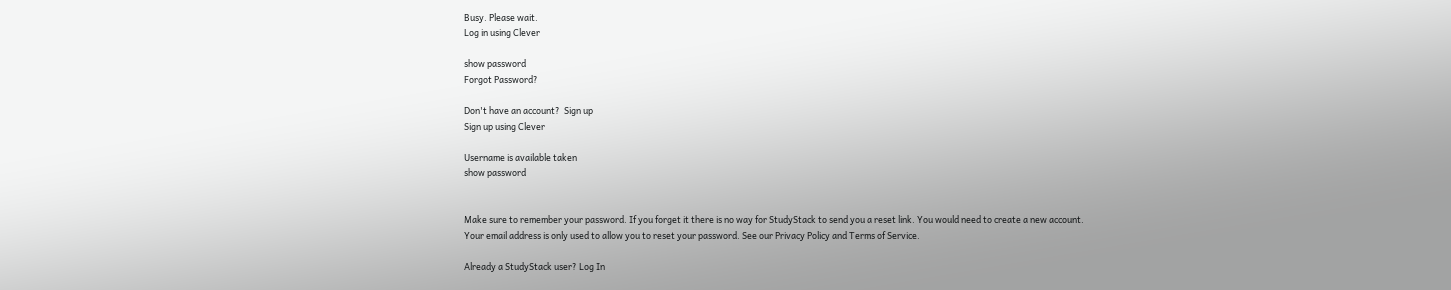Busy. Please wait.
Log in using Clever

show password
Forgot Password?

Don't have an account?  Sign up
Sign up using Clever

Username is available taken
show password


Make sure to remember your password. If you forget it there is no way for StudyStack to send you a reset link. You would need to create a new account.
Your email address is only used to allow you to reset your password. See our Privacy Policy and Terms of Service.

Already a StudyStack user? Log In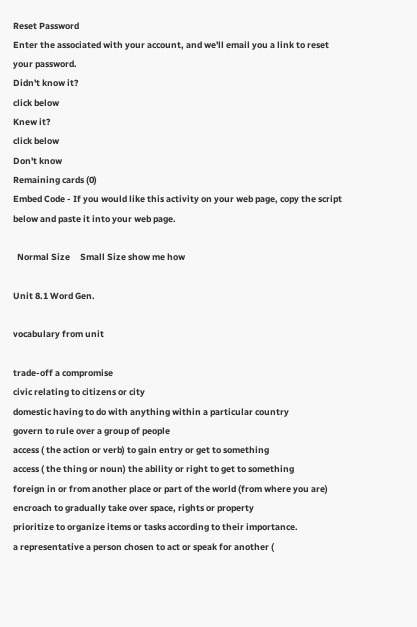Reset Password
Enter the associated with your account, and we'll email you a link to reset your password.
Didn't know it?
click below
Knew it?
click below
Don't know
Remaining cards (0)
Embed Code - If you would like this activity on your web page, copy the script below and paste it into your web page.

  Normal Size     Small Size show me how

Unit 8.1 Word Gen.

vocabulary from unit

trade-off a compromise
civic relating to citizens or city
domestic having to do with anything within a particular country
govern to rule over a group of people
access ( the action or verb) to gain entry or get to something
access ( the thing or noun) the ability or right to get to something
foreign in or from another place or part of the world (from where you are)
encroach to gradually take over space, rights or property
prioritize to organize items or tasks according to their importance.
a representative a person chosen to act or speak for another (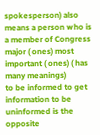spokesperson) also means a person who is a member of Congress
major ( ones) most important ( ones) ( has many meanings)
to be informed to get information to be uninformed is the opposite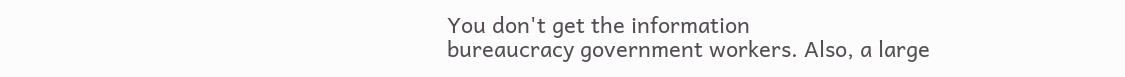You don't get the information
bureaucracy government workers. Also, a large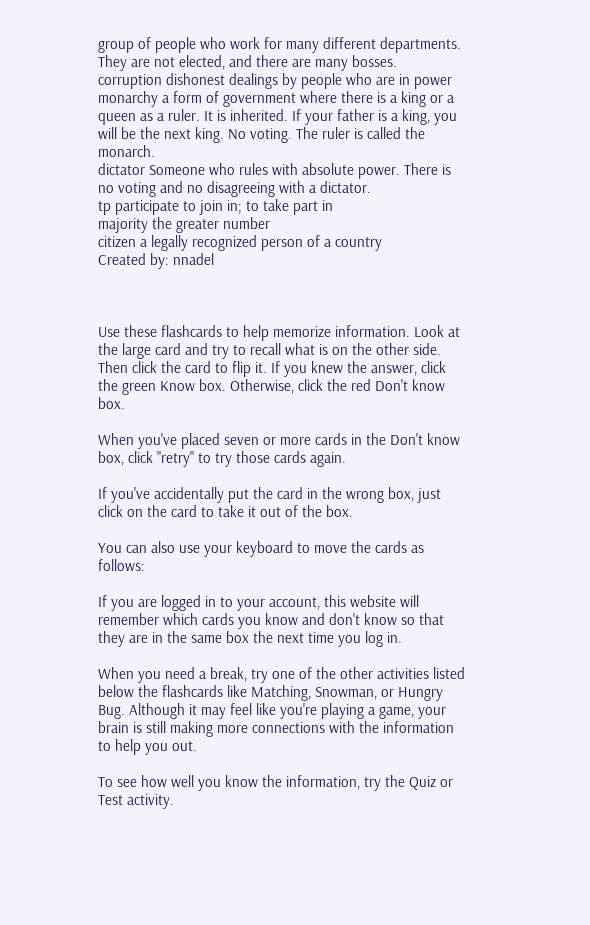group of people who work for many different departments. They are not elected, and there are many bosses.
corruption dishonest dealings by people who are in power
monarchy a form of government where there is a king or a queen as a ruler. It is inherited. If your father is a king, you will be the next king. No voting. The ruler is called the monarch.
dictator Someone who rules with absolute power. There is no voting and no disagreeing with a dictator.
tp participate to join in; to take part in
majority the greater number
citizen a legally recognized person of a country
Created by: nnadel



Use these flashcards to help memorize information. Look at the large card and try to recall what is on the other side. Then click the card to flip it. If you knew the answer, click the green Know box. Otherwise, click the red Don't know box.

When you've placed seven or more cards in the Don't know box, click "retry" to try those cards again.

If you've accidentally put the card in the wrong box, just click on the card to take it out of the box.

You can also use your keyboard to move the cards as follows:

If you are logged in to your account, this website will remember which cards you know and don't know so that they are in the same box the next time you log in.

When you need a break, try one of the other activities listed below the flashcards like Matching, Snowman, or Hungry Bug. Although it may feel like you're playing a game, your brain is still making more connections with the information to help you out.

To see how well you know the information, try the Quiz or Test activity.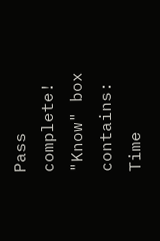Pass complete!
"Know" box contains:
Time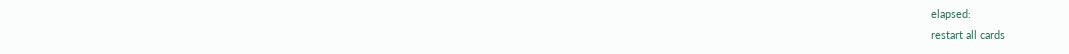elapsed:
restart all cards